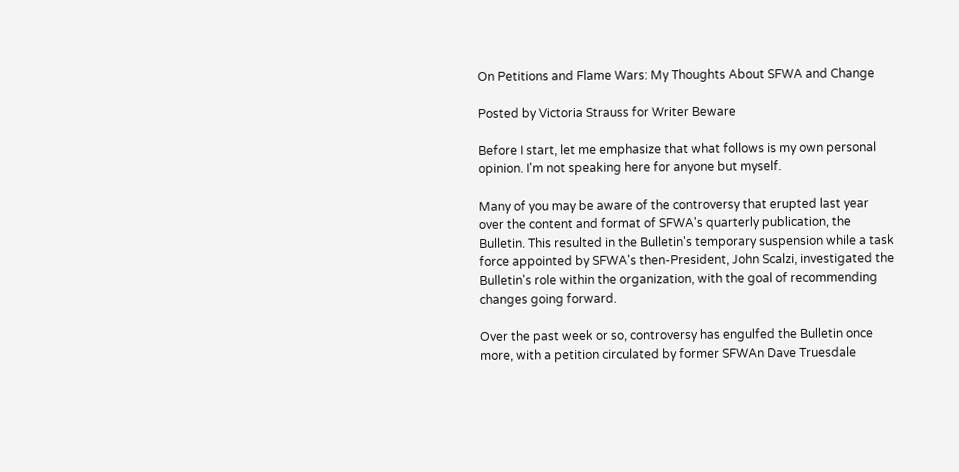On Petitions and Flame Wars: My Thoughts About SFWA and Change

Posted by Victoria Strauss for Writer Beware

Before I start, let me emphasize that what follows is my own personal opinion. I'm not speaking here for anyone but myself.

Many of you may be aware of the controversy that erupted last year over the content and format of SFWA's quarterly publication, the Bulletin. This resulted in the Bulletin's temporary suspension while a task force appointed by SFWA's then-President, John Scalzi, investigated the Bulletin's role within the organization, with the goal of recommending changes going forward.

Over the past week or so, controversy has engulfed the Bulletin once more, with a petition circulated by former SFWAn Dave Truesdale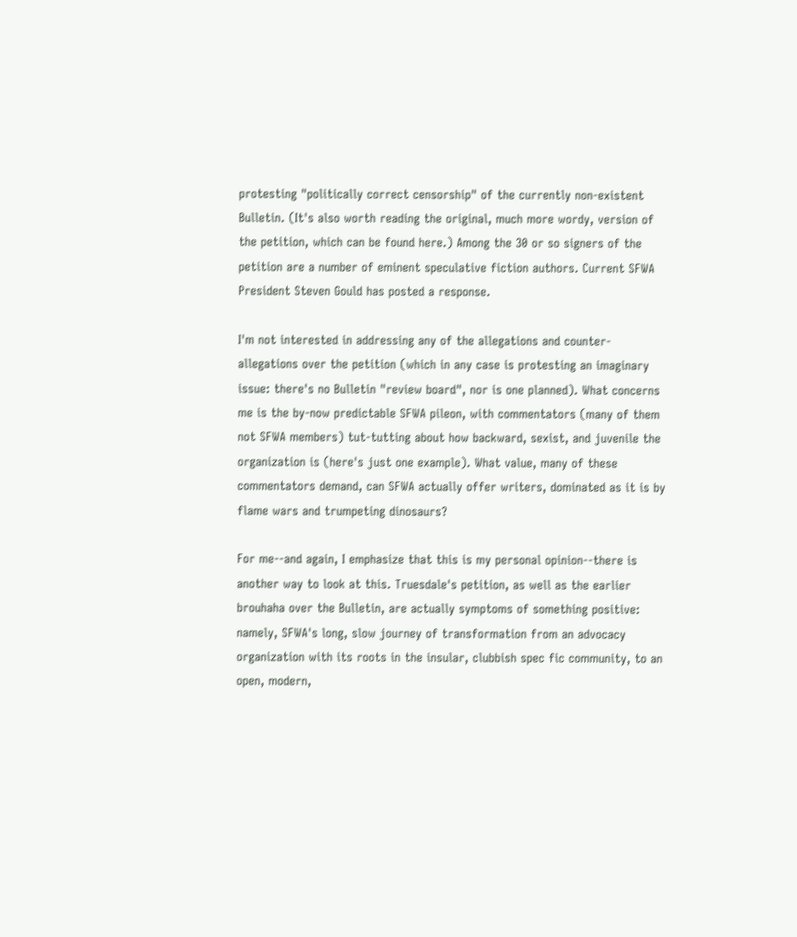protesting "politically correct censorship" of the currently non-existent Bulletin. (It's also worth reading the original, much more wordy, version of the petition, which can be found here.) Among the 30 or so signers of the petition are a number of eminent speculative fiction authors. Current SFWA President Steven Gould has posted a response.

I'm not interested in addressing any of the allegations and counter-allegations over the petition (which in any case is protesting an imaginary issue: there's no Bulletin "review board", nor is one planned). What concerns me is the by-now predictable SFWA pileon, with commentators (many of them not SFWA members) tut-tutting about how backward, sexist, and juvenile the organization is (here's just one example). What value, many of these commentators demand, can SFWA actually offer writers, dominated as it is by flame wars and trumpeting dinosaurs?

For me--and again, I emphasize that this is my personal opinion--there is another way to look at this. Truesdale's petition, as well as the earlier brouhaha over the Bulletin, are actually symptoms of something positive: namely, SFWA's long, slow journey of transformation from an advocacy organization with its roots in the insular, clubbish spec fic community, to an open, modern,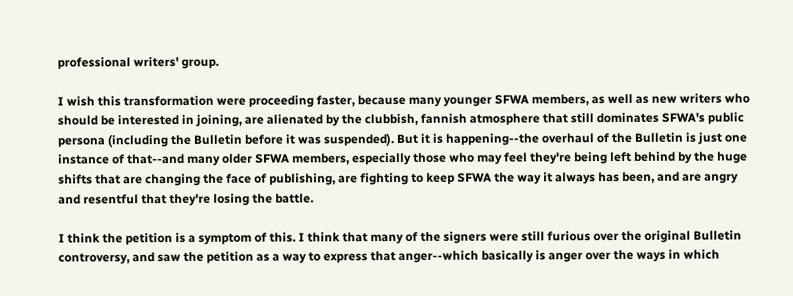professional writers' group.

I wish this transformation were proceeding faster, because many younger SFWA members, as well as new writers who should be interested in joining, are alienated by the clubbish, fannish atmosphere that still dominates SFWA's public persona (including the Bulletin before it was suspended). But it is happening--the overhaul of the Bulletin is just one instance of that--and many older SFWA members, especially those who may feel they're being left behind by the huge shifts that are changing the face of publishing, are fighting to keep SFWA the way it always has been, and are angry and resentful that they're losing the battle.

I think the petition is a symptom of this. I think that many of the signers were still furious over the original Bulletin controversy, and saw the petition as a way to express that anger--which basically is anger over the ways in which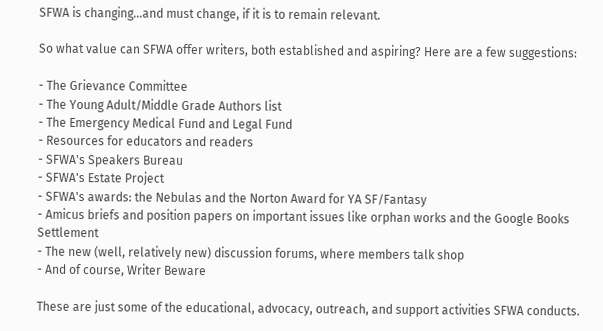SFWA is changing...and must change, if it is to remain relevant.

So what value can SFWA offer writers, both established and aspiring? Here are a few suggestions:

- The Grievance Committee
- The Young Adult/Middle Grade Authors list
- The Emergency Medical Fund and Legal Fund
- Resources for educators and readers
- SFWA's Speakers Bureau
- SFWA's Estate Project
- SFWA's awards: the Nebulas and the Norton Award for YA SF/Fantasy
- Amicus briefs and position papers on important issues like orphan works and the Google Books Settlement
- The new (well, relatively new) discussion forums, where members talk shop
- And of course, Writer Beware

These are just some of the educational, advocacy, outreach, and support activities SFWA conducts.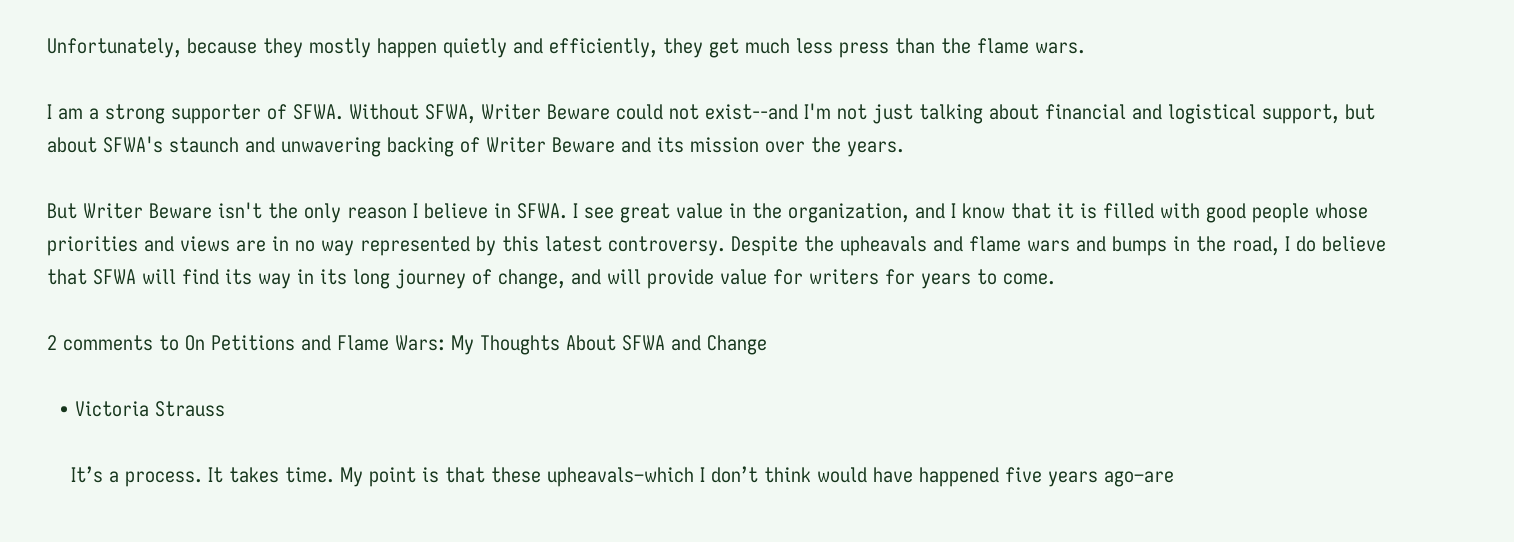Unfortunately, because they mostly happen quietly and efficiently, they get much less press than the flame wars.

I am a strong supporter of SFWA. Without SFWA, Writer Beware could not exist--and I'm not just talking about financial and logistical support, but about SFWA's staunch and unwavering backing of Writer Beware and its mission over the years.

But Writer Beware isn't the only reason I believe in SFWA. I see great value in the organization, and I know that it is filled with good people whose priorities and views are in no way represented by this latest controversy. Despite the upheavals and flame wars and bumps in the road, I do believe that SFWA will find its way in its long journey of change, and will provide value for writers for years to come.

2 comments to On Petitions and Flame Wars: My Thoughts About SFWA and Change

  • Victoria Strauss

    It’s a process. It takes time. My point is that these upheavals–which I don’t think would have happened five years ago–are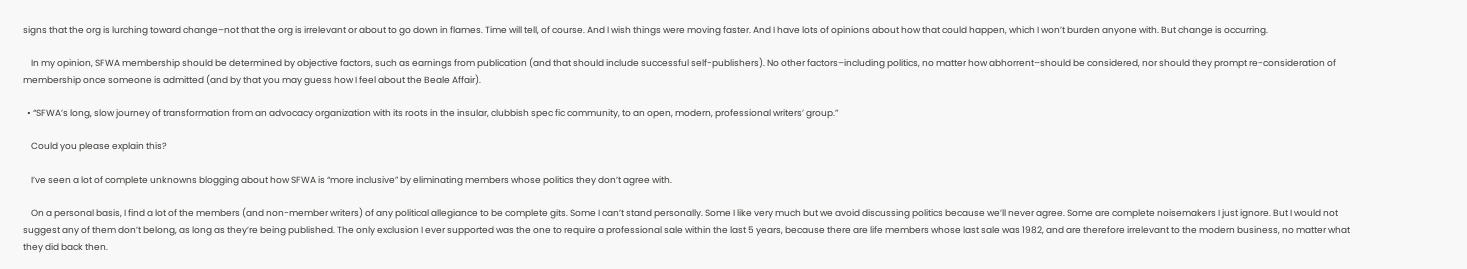signs that the org is lurching toward change–not that the org is irrelevant or about to go down in flames. Time will tell, of course. And I wish things were moving faster. And I have lots of opinions about how that could happen, which I won’t burden anyone with. But change is occurring.

    In my opinion, SFWA membership should be determined by objective factors, such as earnings from publication (and that should include successful self-publishers). No other factors–including politics, no matter how abhorrent–should be considered, nor should they prompt re-consideration of membership once someone is admitted (and by that you may guess how I feel about the Beale Affair).

  • “SFWA’s long, slow journey of transformation from an advocacy organization with its roots in the insular, clubbish spec fic community, to an open, modern, professional writers’ group.”

    Could you please explain this?

    I’ve seen a lot of complete unknowns blogging about how SFWA is “more inclusive” by eliminating members whose politics they don’t agree with.

    On a personal basis, I find a lot of the members (and non-member writers) of any political allegiance to be complete gits. Some I can’t stand personally. Some I like very much but we avoid discussing politics because we’ll never agree. Some are complete noisemakers I just ignore. But I would not suggest any of them don’t belong, as long as they’re being published. The only exclusion I ever supported was the one to require a professional sale within the last 5 years, because there are life members whose last sale was 1982, and are therefore irrelevant to the modern business, no matter what they did back then.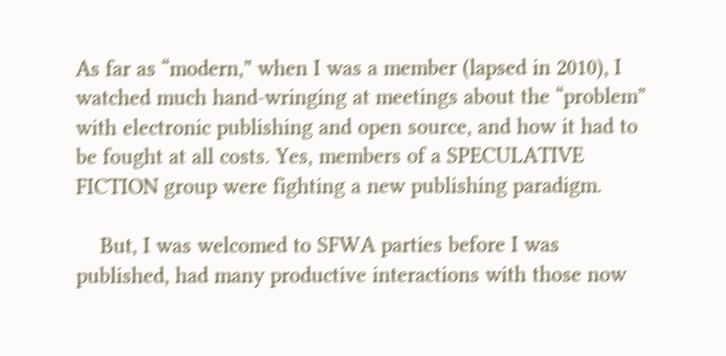As far as “modern,” when I was a member (lapsed in 2010), I watched much hand-wringing at meetings about the “problem” with electronic publishing and open source, and how it had to be fought at all costs. Yes, members of a SPECULATIVE FICTION group were fighting a new publishing paradigm.

    But, I was welcomed to SFWA parties before I was published, had many productive interactions with those now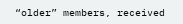“older” members, received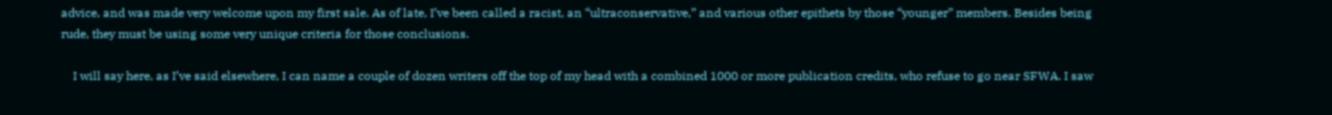advice, and was made very welcome upon my first sale. As of late, I’ve been called a racist, an “ultraconservative,” and various other epithets by those “younger” members. Besides being rude, they must be using some very unique criteria for those conclusions.

    I will say here, as I’ve said elsewhere, I can name a couple of dozen writers off the top of my head with a combined 1000 or more publication credits, who refuse to go near SFWA. I saw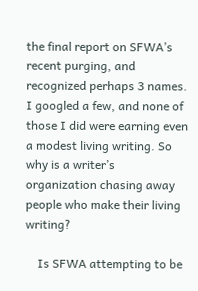the final report on SFWA’s recent purging, and recognized perhaps 3 names. I googled a few, and none of those I did were earning even a modest living writing. So why is a writer’s organization chasing away people who make their living writing?

    Is SFWA attempting to be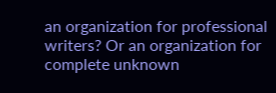an organization for professional writers? Or an organization for complete unknown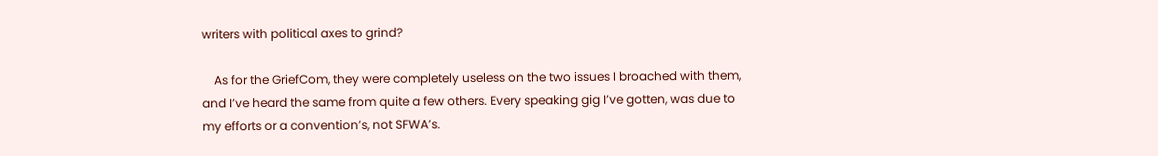writers with political axes to grind?

    As for the GriefCom, they were completely useless on the two issues I broached with them, and I’ve heard the same from quite a few others. Every speaking gig I’ve gotten, was due to my efforts or a convention’s, not SFWA’s.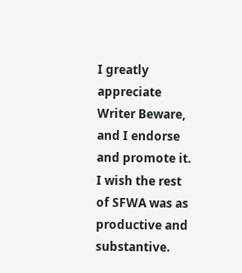I greatly appreciate Writer Beware, and I endorse and promote it. I wish the rest of SFWA was as productive and substantive.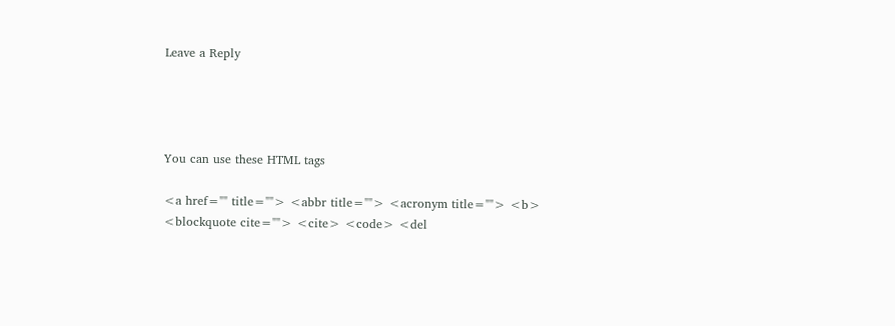Leave a Reply




You can use these HTML tags

<a href="" title=""> <abbr title=""> <acronym title=""> <b> <blockquote cite=""> <cite> <code> <del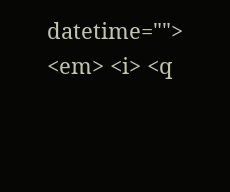datetime=""> <em> <i> <q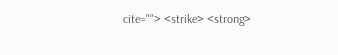cite=""> <strike> <strong>